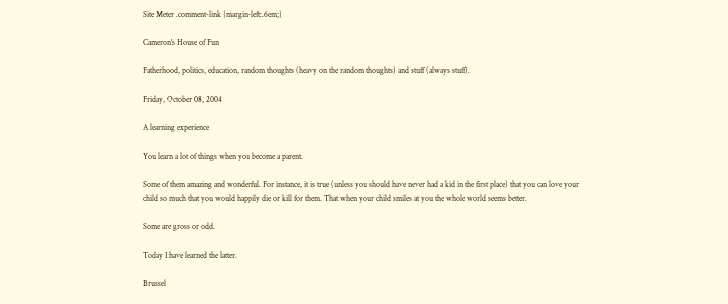Site Meter .comment-link {margin-left:.6em;}

Cameron's House of Fun

Fatherhood, politics, education, random thoughts (heavy on the random thoughts) and stuff (always stuff).

Friday, October 08, 2004

A learning experience

You learn a lot of things when you become a parent.

Some of them amazing and wonderful. For instance, it is true (unless you should have never had a kid in the first place) that you can love your child so much that you would happily die or kill for them. That when your child smiles at you the whole world seems better.

Some are gross or odd.

Today I have learned the latter.

Brussel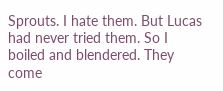Sprouts. I hate them. But Lucas had never tried them. So I boiled and blendered. They come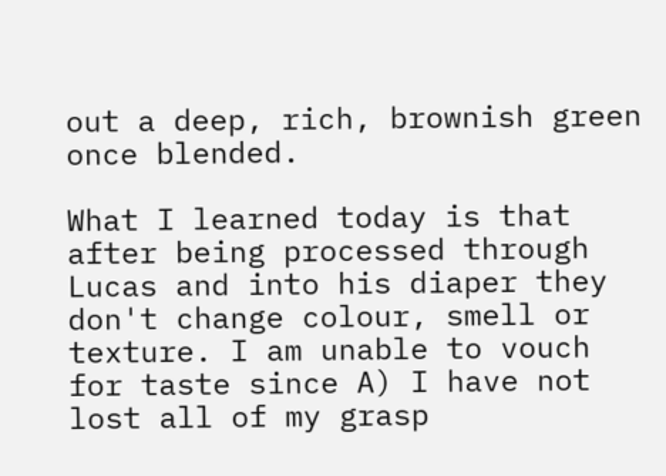out a deep, rich, brownish green once blended.

What I learned today is that after being processed through Lucas and into his diaper they don't change colour, smell or texture. I am unable to vouch for taste since A) I have not lost all of my grasp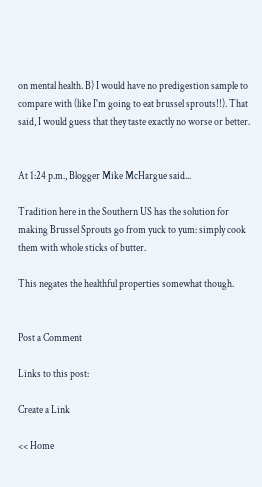on mental health. B) I would have no predigestion sample to compare with (like I'm going to eat brussel sprouts!!). That said, I would guess that they taste exactly no worse or better.


At 1:24 p.m., Blogger Mike McHargue said...

Tradition here in the Southern US has the solution for making Brussel Sprouts go from yuck to yum: simply cook them with whole sticks of butter.

This negates the healthful properties somewhat though.


Post a Comment

Links to this post:

Create a Link

<< Home